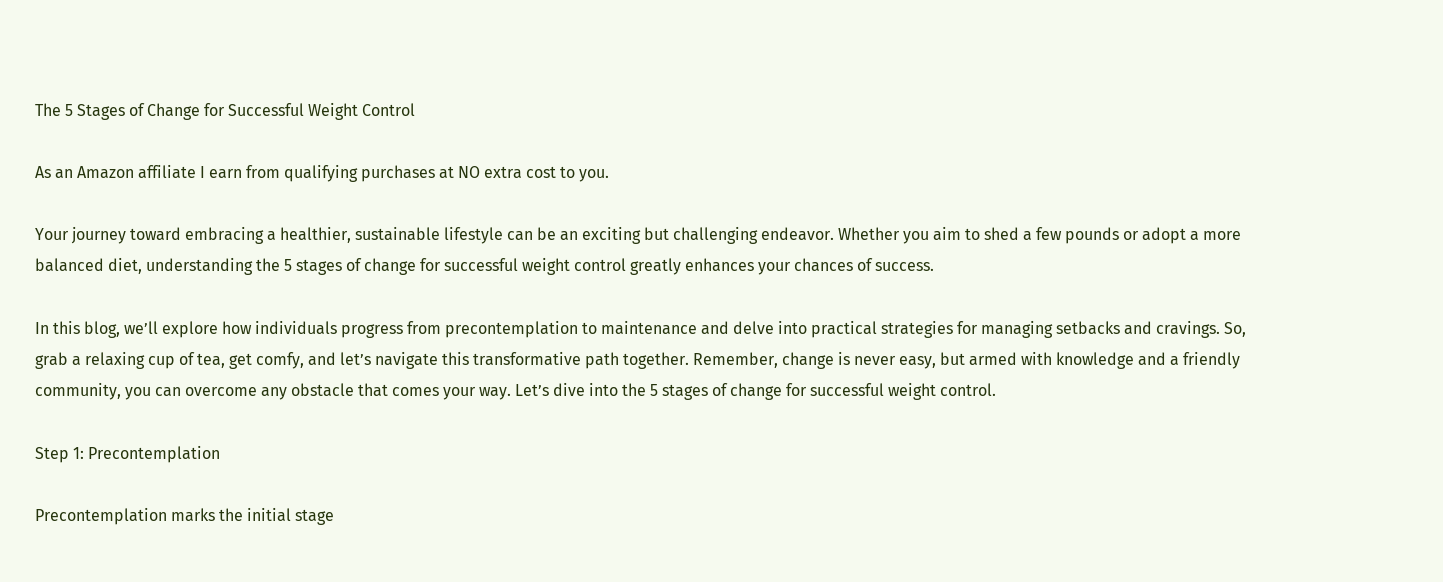The 5 Stages of Change for Successful Weight Control

As an Amazon affiliate I earn from qualifying purchases at NO extra cost to you.

Your journey toward embracing a healthier, sustainable lifestyle can be an exciting but challenging endeavor. Whether you aim to shed a few pounds or adopt a more balanced diet, understanding the 5 stages of change for successful weight control greatly enhances your chances of success.

In this blog, we’ll explore how individuals progress from precontemplation to maintenance and delve into practical strategies for managing setbacks and cravings. So, grab a relaxing cup of tea, get comfy, and let’s navigate this transformative path together. Remember, change is never easy, but armed with knowledge and a friendly community, you can overcome any obstacle that comes your way. Let’s dive into the 5 stages of change for successful weight control.

Step 1: Precontemplation

Precontemplation marks the initial stage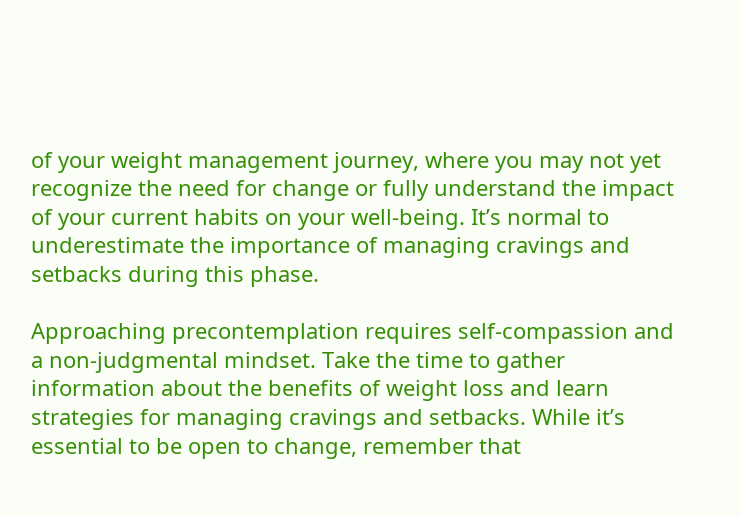of your weight management journey, where you may not yet recognize the need for change or fully understand the impact of your current habits on your well-being. It’s normal to underestimate the importance of managing cravings and setbacks during this phase.

Approaching precontemplation requires self-compassion and a non-judgmental mindset. Take the time to gather information about the benefits of weight loss and learn strategies for managing cravings and setbacks. While it’s essential to be open to change, remember that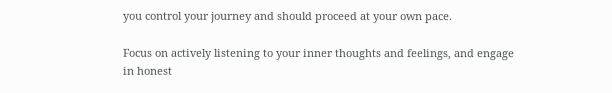you control your journey and should proceed at your own pace.

Focus on actively listening to your inner thoughts and feelings, and engage in honest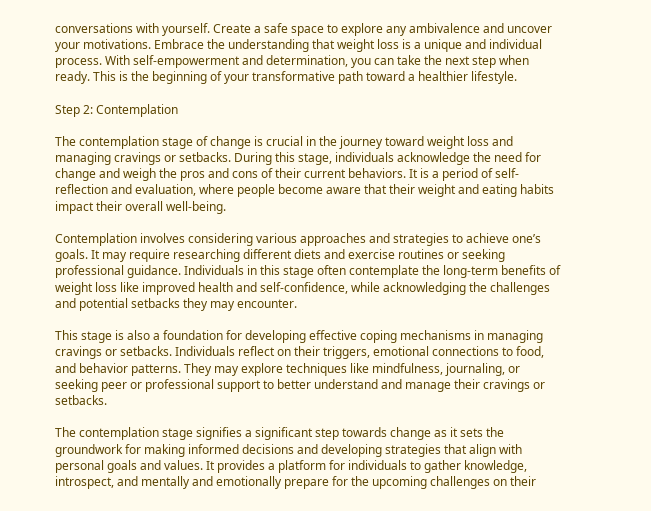conversations with yourself. Create a safe space to explore any ambivalence and uncover your motivations. Embrace the understanding that weight loss is a unique and individual process. With self-empowerment and determination, you can take the next step when ready. This is the beginning of your transformative path toward a healthier lifestyle.

Step 2: Contemplation

The contemplation stage of change is crucial in the journey toward weight loss and managing cravings or setbacks. During this stage, individuals acknowledge the need for change and weigh the pros and cons of their current behaviors. It is a period of self-reflection and evaluation, where people become aware that their weight and eating habits impact their overall well-being.

Contemplation involves considering various approaches and strategies to achieve one’s goals. It may require researching different diets and exercise routines or seeking professional guidance. Individuals in this stage often contemplate the long-term benefits of weight loss like improved health and self-confidence, while acknowledging the challenges and potential setbacks they may encounter.

This stage is also a foundation for developing effective coping mechanisms in managing cravings or setbacks. Individuals reflect on their triggers, emotional connections to food, and behavior patterns. They may explore techniques like mindfulness, journaling, or seeking peer or professional support to better understand and manage their cravings or setbacks.

The contemplation stage signifies a significant step towards change as it sets the groundwork for making informed decisions and developing strategies that align with personal goals and values. It provides a platform for individuals to gather knowledge, introspect, and mentally and emotionally prepare for the upcoming challenges on their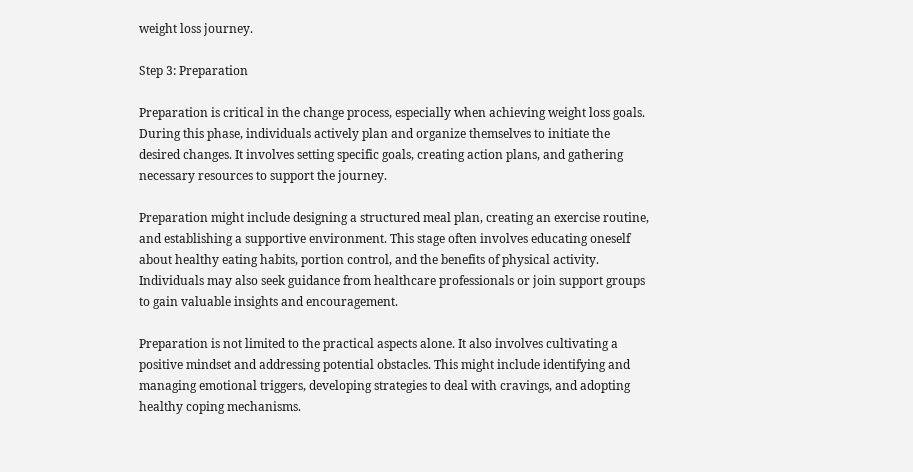weight loss journey.

Step 3: Preparation

Preparation is critical in the change process, especially when achieving weight loss goals. During this phase, individuals actively plan and organize themselves to initiate the desired changes. It involves setting specific goals, creating action plans, and gathering necessary resources to support the journey.

Preparation might include designing a structured meal plan, creating an exercise routine, and establishing a supportive environment. This stage often involves educating oneself about healthy eating habits, portion control, and the benefits of physical activity. Individuals may also seek guidance from healthcare professionals or join support groups to gain valuable insights and encouragement.

Preparation is not limited to the practical aspects alone. It also involves cultivating a positive mindset and addressing potential obstacles. This might include identifying and managing emotional triggers, developing strategies to deal with cravings, and adopting healthy coping mechanisms.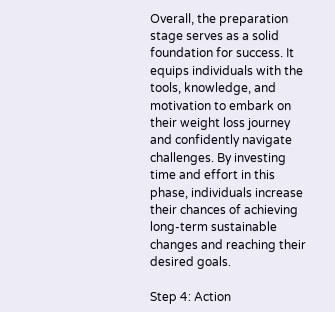Overall, the preparation stage serves as a solid foundation for success. It equips individuals with the tools, knowledge, and motivation to embark on their weight loss journey and confidently navigate challenges. By investing time and effort in this phase, individuals increase their chances of achieving long-term sustainable changes and reaching their desired goals.

Step 4: Action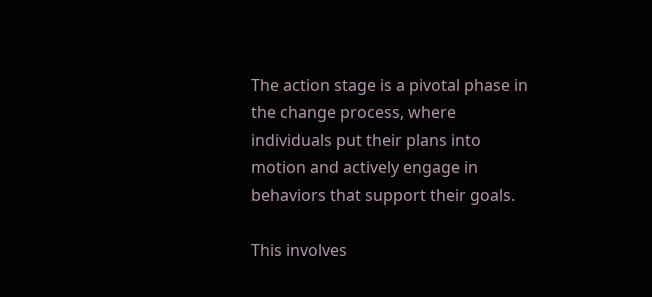The action stage is a pivotal phase in the change process, where individuals put their plans into motion and actively engage in behaviors that support their goals.

This involves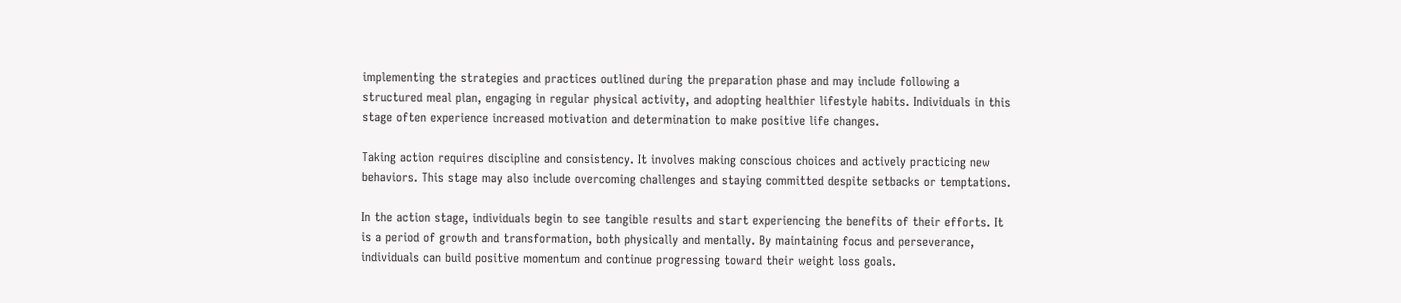implementing the strategies and practices outlined during the preparation phase and may include following a structured meal plan, engaging in regular physical activity, and adopting healthier lifestyle habits. Individuals in this stage often experience increased motivation and determination to make positive life changes.

Taking action requires discipline and consistency. It involves making conscious choices and actively practicing new behaviors. This stage may also include overcoming challenges and staying committed despite setbacks or temptations.

In the action stage, individuals begin to see tangible results and start experiencing the benefits of their efforts. It is a period of growth and transformation, both physically and mentally. By maintaining focus and perseverance, individuals can build positive momentum and continue progressing toward their weight loss goals.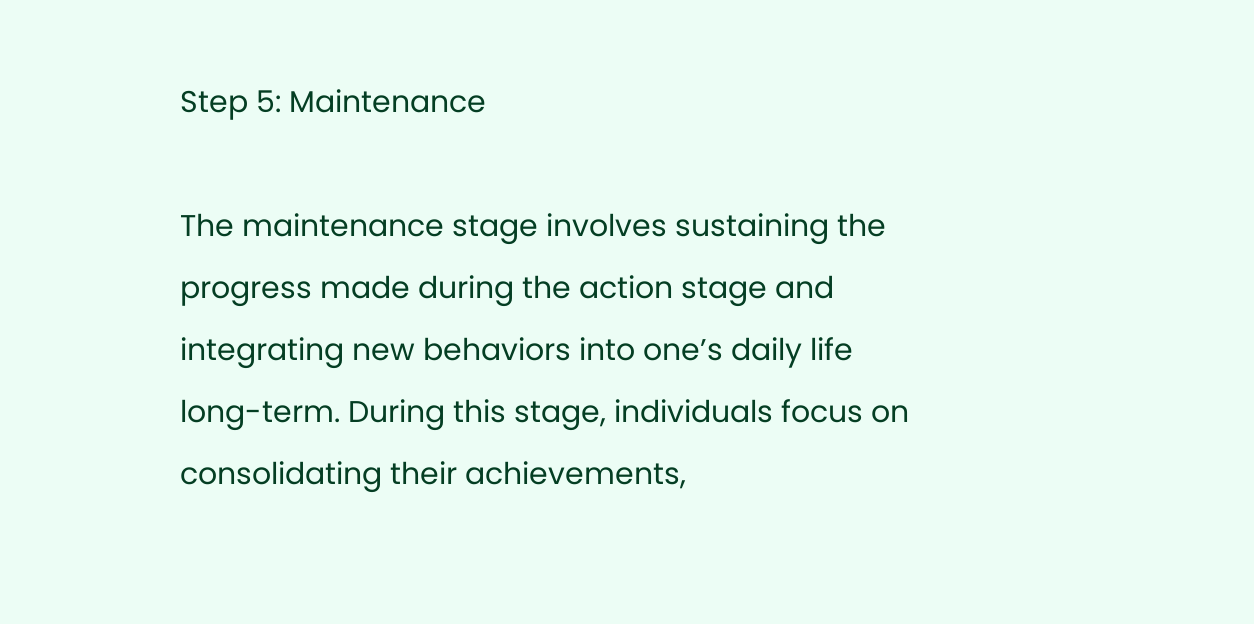Step 5: Maintenance

The maintenance stage involves sustaining the progress made during the action stage and integrating new behaviors into one’s daily life long-term. During this stage, individuals focus on consolidating their achievements,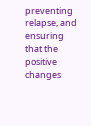preventing relapse, and ensuring that the positive changes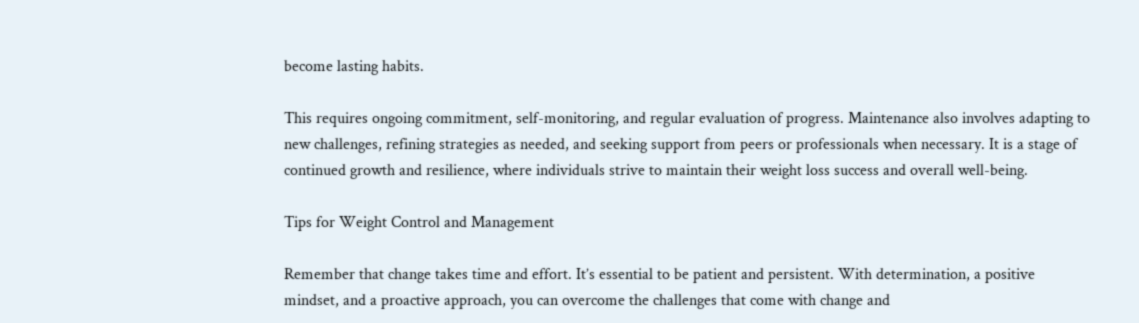become lasting habits.

This requires ongoing commitment, self-monitoring, and regular evaluation of progress. Maintenance also involves adapting to new challenges, refining strategies as needed, and seeking support from peers or professionals when necessary. It is a stage of continued growth and resilience, where individuals strive to maintain their weight loss success and overall well-being.

Tips for Weight Control and Management

Remember that change takes time and effort. It’s essential to be patient and persistent. With determination, a positive mindset, and a proactive approach, you can overcome the challenges that come with change and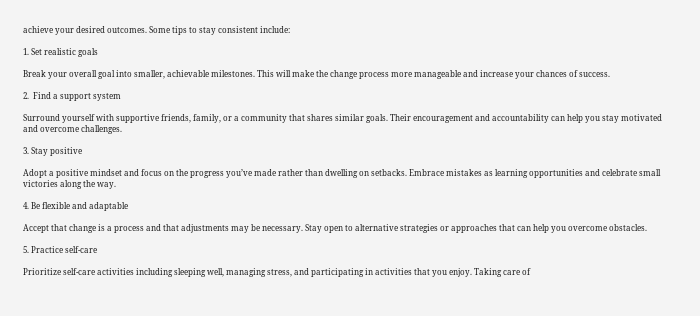achieve your desired outcomes. Some tips to stay consistent include:

1. Set realistic goals

Break your overall goal into smaller, achievable milestones. This will make the change process more manageable and increase your chances of success.

2.  Find a support system

Surround yourself with supportive friends, family, or a community that shares similar goals. Their encouragement and accountability can help you stay motivated and overcome challenges.

3. Stay positive

Adopt a positive mindset and focus on the progress you’ve made rather than dwelling on setbacks. Embrace mistakes as learning opportunities and celebrate small victories along the way.

4. Be flexible and adaptable

Accept that change is a process and that adjustments may be necessary. Stay open to alternative strategies or approaches that can help you overcome obstacles.

5. Practice self-care

Prioritize self-care activities including sleeping well, managing stress, and participating in activities that you enjoy. Taking care of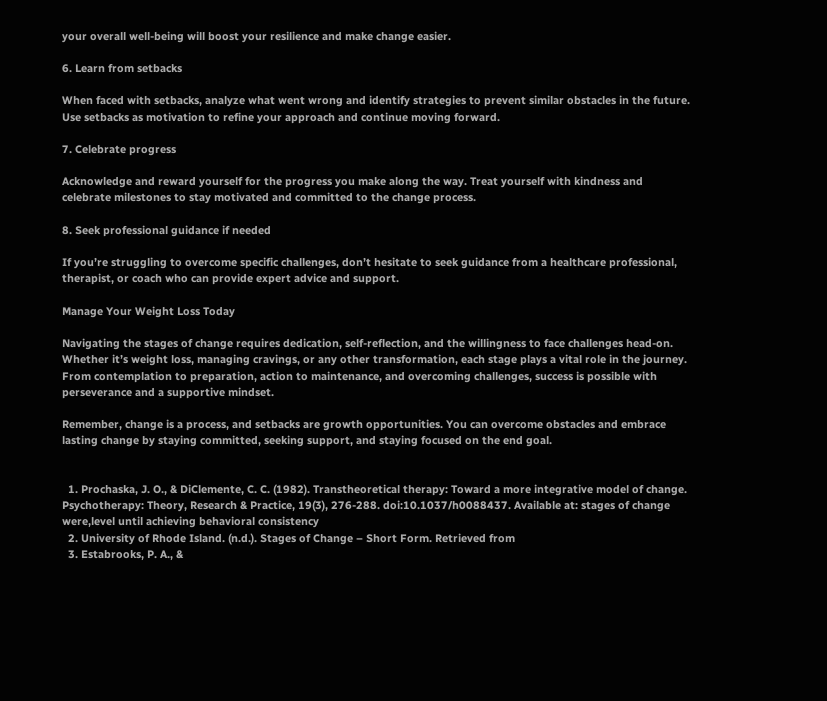your overall well-being will boost your resilience and make change easier.

6. Learn from setbacks

When faced with setbacks, analyze what went wrong and identify strategies to prevent similar obstacles in the future. Use setbacks as motivation to refine your approach and continue moving forward.

7. Celebrate progress

Acknowledge and reward yourself for the progress you make along the way. Treat yourself with kindness and celebrate milestones to stay motivated and committed to the change process.

8. Seek professional guidance if needed

If you’re struggling to overcome specific challenges, don’t hesitate to seek guidance from a healthcare professional, therapist, or coach who can provide expert advice and support.

Manage Your Weight Loss Today

Navigating the stages of change requires dedication, self-reflection, and the willingness to face challenges head-on. Whether it’s weight loss, managing cravings, or any other transformation, each stage plays a vital role in the journey. From contemplation to preparation, action to maintenance, and overcoming challenges, success is possible with perseverance and a supportive mindset.

Remember, change is a process, and setbacks are growth opportunities. You can overcome obstacles and embrace lasting change by staying committed, seeking support, and staying focused on the end goal.


  1. Prochaska, J. O., & DiClemente, C. C. (1982). Transtheoretical therapy: Toward a more integrative model of change. Psychotherapy: Theory, Research & Practice, 19(3), 276-288. doi:10.1037/h0088437. Available at: stages of change were,level until achieving behavioral consistency
  2. University of Rhode Island. (n.d.). Stages of Change – Short Form. Retrieved from
  3. Estabrooks, P. A., &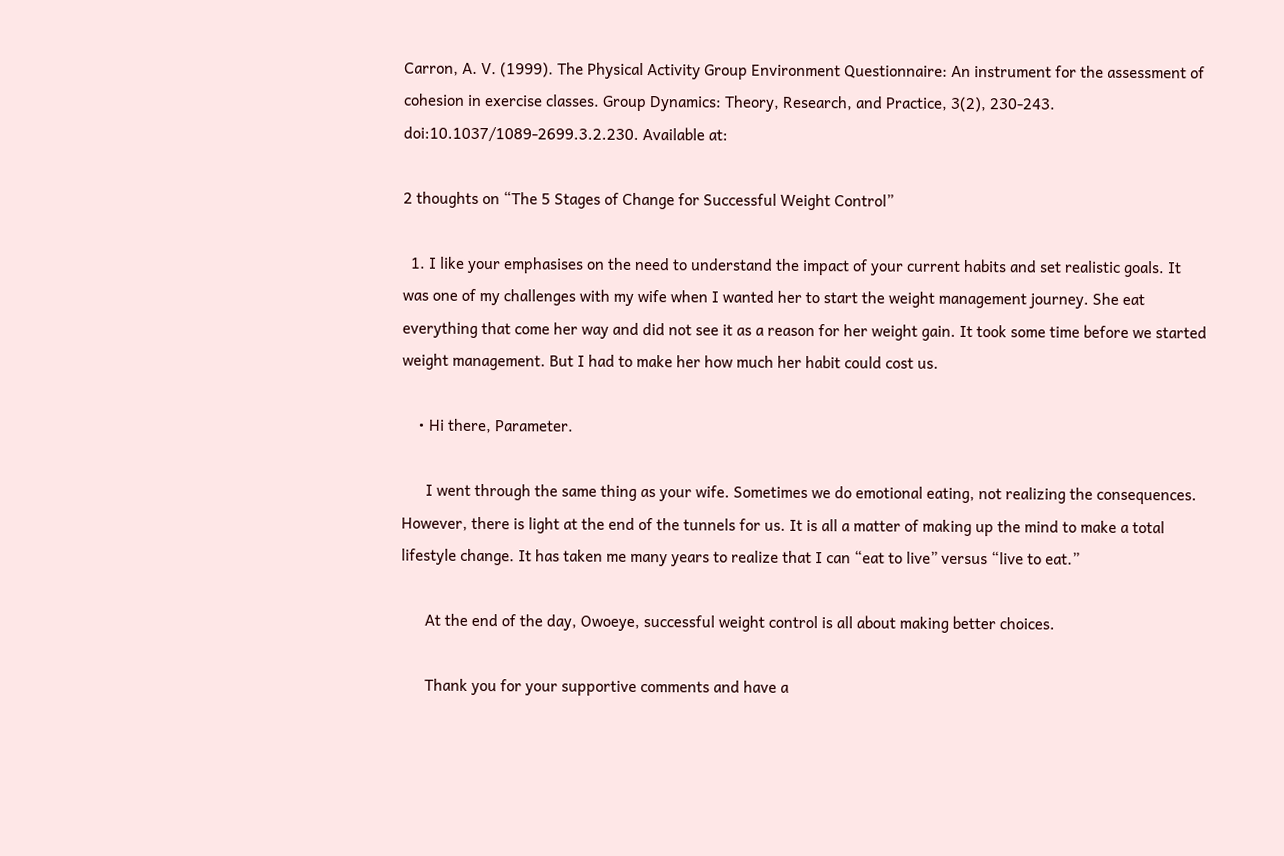Carron, A. V. (1999). The Physical Activity Group Environment Questionnaire: An instrument for the assessment of cohesion in exercise classes. Group Dynamics: Theory, Research, and Practice, 3(2), 230-243. doi:10.1037/1089-2699.3.2.230. Available at:

2 thoughts on “The 5 Stages of Change for Successful Weight Control”

  1. I like your emphasises on the need to understand the impact of your current habits and set realistic goals. It was one of my challenges with my wife when I wanted her to start the weight management journey. She eat everything that come her way and did not see it as a reason for her weight gain. It took some time before we started weight management. But I had to make her how much her habit could cost us.

    • Hi there, Parameter.

      I went through the same thing as your wife. Sometimes we do emotional eating, not realizing the consequences. However, there is light at the end of the tunnels for us. It is all a matter of making up the mind to make a total lifestyle change. It has taken me many years to realize that I can “eat to live” versus “live to eat.”

      At the end of the day, Owoeye, successful weight control is all about making better choices.

      Thank you for your supportive comments and have a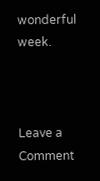wonderful week.



Leave a Comment